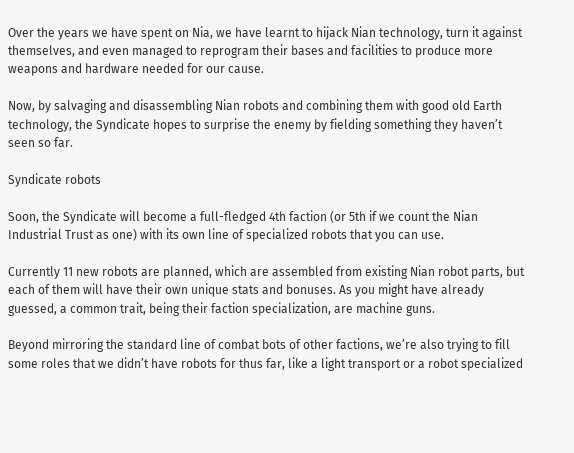Over the years we have spent on Nia, we have learnt to hijack Nian technology, turn it against themselves, and even managed to reprogram their bases and facilities to produce more weapons and hardware needed for our cause.

Now, by salvaging and disassembling Nian robots and combining them with good old Earth technology, the Syndicate hopes to surprise the enemy by fielding something they haven’t seen so far.

Syndicate robots

Soon, the Syndicate will become a full-fledged 4th faction (or 5th if we count the Nian Industrial Trust as one) with its own line of specialized robots that you can use.

Currently 11 new robots are planned, which are assembled from existing Nian robot parts, but each of them will have their own unique stats and bonuses. As you might have already guessed, a common trait, being their faction specialization, are machine guns.

Beyond mirroring the standard line of combat bots of other factions, we’re also trying to fill some roles that we didn’t have robots for thus far, like a light transport or a robot specialized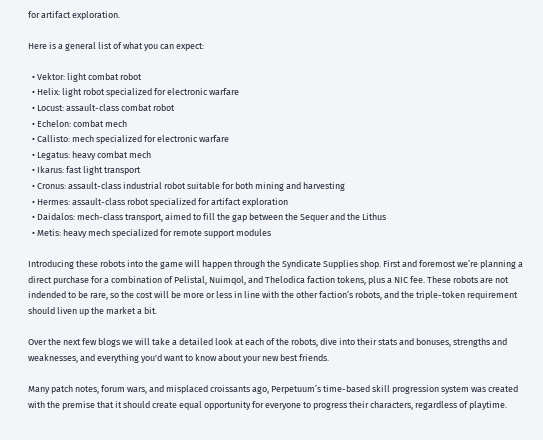for artifact exploration.

Here is a general list of what you can expect:

  • Vektor: light combat robot
  • Helix: light robot specialized for electronic warfare
  • Locust: assault-class combat robot
  • Echelon: combat mech
  • Callisto: mech specialized for electronic warfare
  • Legatus: heavy combat mech
  • Ikarus: fast light transport
  • Cronus: assault-class industrial robot suitable for both mining and harvesting
  • Hermes: assault-class robot specialized for artifact exploration
  • Daidalos: mech-class transport, aimed to fill the gap between the Sequer and the Lithus
  • Metis: heavy mech specialized for remote support modules

Introducing these robots into the game will happen through the Syndicate Supplies shop. First and foremost we’re planning a direct purchase for a combination of Pelistal, Nuimqol, and Thelodica faction tokens, plus a NIC fee. These robots are not indended to be rare, so the cost will be more or less in line with the other faction’s robots, and the triple-token requirement should liven up the market a bit.

Over the next few blogs we will take a detailed look at each of the robots, dive into their stats and bonuses, strengths and weaknesses, and everything you'd want to know about your new best friends.

Many patch notes, forum wars, and misplaced croissants ago, Perpetuum’s time-based skill progression system was created with the premise that it should create equal opportunity for everyone to progress their characters, regardless of playtime.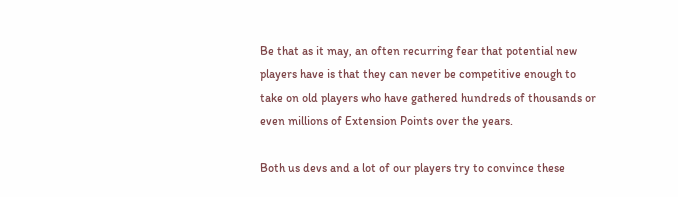Be that as it may, an often recurring fear that potential new players have is that they can never be competitive enough to take on old players who have gathered hundreds of thousands or even millions of Extension Points over the years.

Both us devs and a lot of our players try to convince these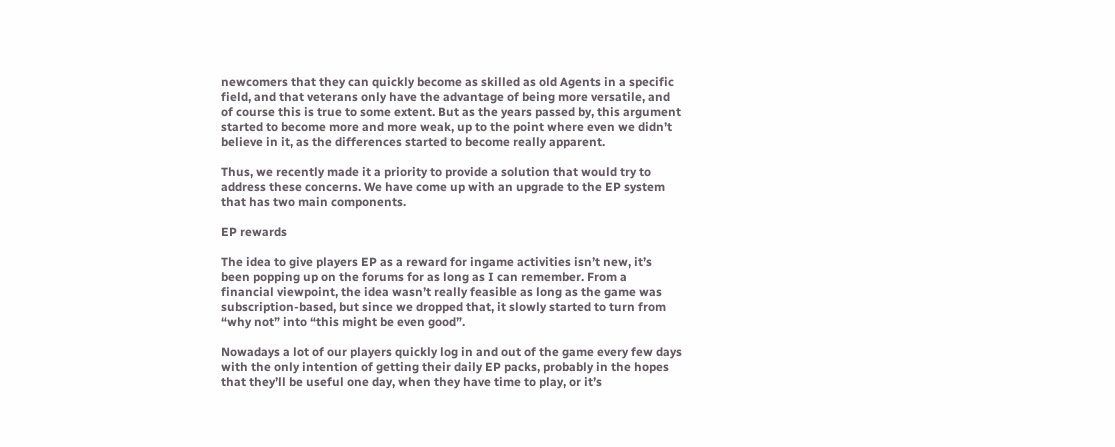newcomers that they can quickly become as skilled as old Agents in a specific field, and that veterans only have the advantage of being more versatile, and of course this is true to some extent. But as the years passed by, this argument started to become more and more weak, up to the point where even we didn’t believe in it, as the differences started to become really apparent.

Thus, we recently made it a priority to provide a solution that would try to address these concerns. We have come up with an upgrade to the EP system that has two main components.

EP rewards

The idea to give players EP as a reward for ingame activities isn’t new, it’s been popping up on the forums for as long as I can remember. From a financial viewpoint, the idea wasn’t really feasible as long as the game was subscription-based, but since we dropped that, it slowly started to turn from “why not” into “this might be even good”.

Nowadays a lot of our players quickly log in and out of the game every few days with the only intention of getting their daily EP packs, probably in the hopes that they’ll be useful one day, when they have time to play, or it’s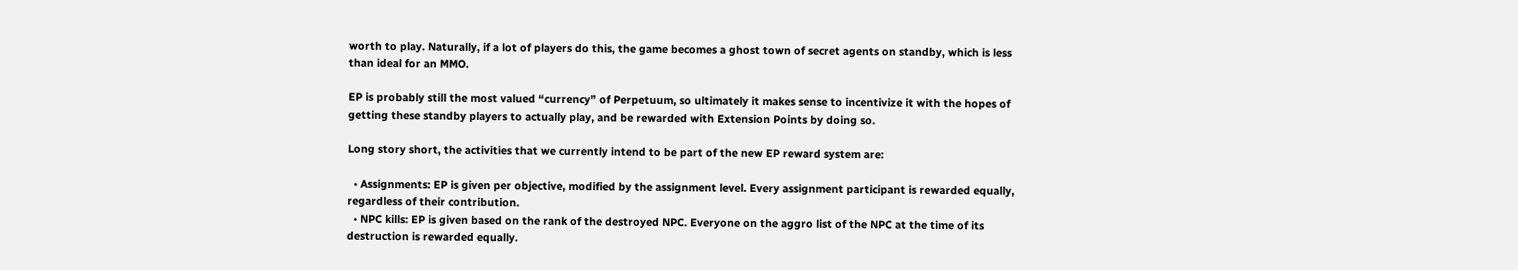worth to play. Naturally, if a lot of players do this, the game becomes a ghost town of secret agents on standby, which is less than ideal for an MMO.

EP is probably still the most valued “currency” of Perpetuum, so ultimately it makes sense to incentivize it with the hopes of getting these standby players to actually play, and be rewarded with Extension Points by doing so.

Long story short, the activities that we currently intend to be part of the new EP reward system are:

  • Assignments: EP is given per objective, modified by the assignment level. Every assignment participant is rewarded equally, regardless of their contribution.
  • NPC kills: EP is given based on the rank of the destroyed NPC. Everyone on the aggro list of the NPC at the time of its destruction is rewarded equally.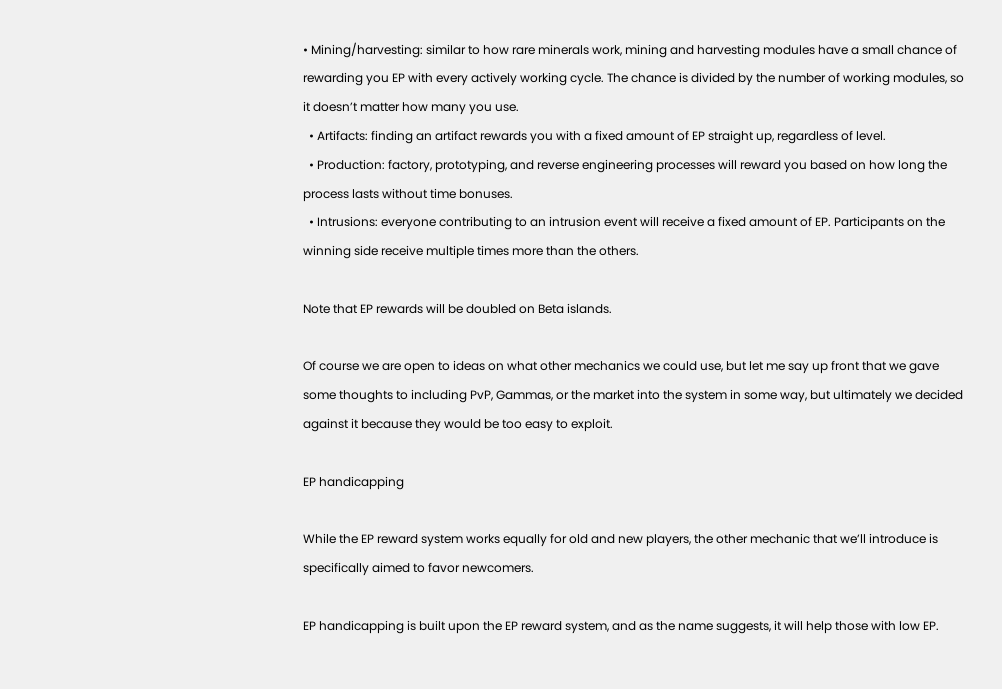• Mining/harvesting: similar to how rare minerals work, mining and harvesting modules have a small chance of rewarding you EP with every actively working cycle. The chance is divided by the number of working modules, so it doesn’t matter how many you use.
  • Artifacts: finding an artifact rewards you with a fixed amount of EP straight up, regardless of level.
  • Production: factory, prototyping, and reverse engineering processes will reward you based on how long the process lasts without time bonuses.
  • Intrusions: everyone contributing to an intrusion event will receive a fixed amount of EP. Participants on the winning side receive multiple times more than the others.

Note that EP rewards will be doubled on Beta islands.

Of course we are open to ideas on what other mechanics we could use, but let me say up front that we gave some thoughts to including PvP, Gammas, or the market into the system in some way, but ultimately we decided against it because they would be too easy to exploit.

EP handicapping

While the EP reward system works equally for old and new players, the other mechanic that we’ll introduce is specifically aimed to favor newcomers.

EP handicapping is built upon the EP reward system, and as the name suggests, it will help those with low EP.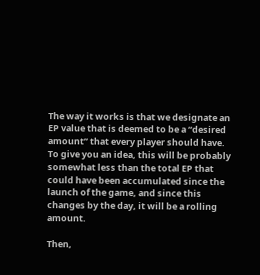The way it works is that we designate an EP value that is deemed to be a “desired amount” that every player should have. To give you an idea, this will be probably somewhat less than the total EP that could have been accumulated since the launch of the game, and since this changes by the day, it will be a rolling amount.

Then,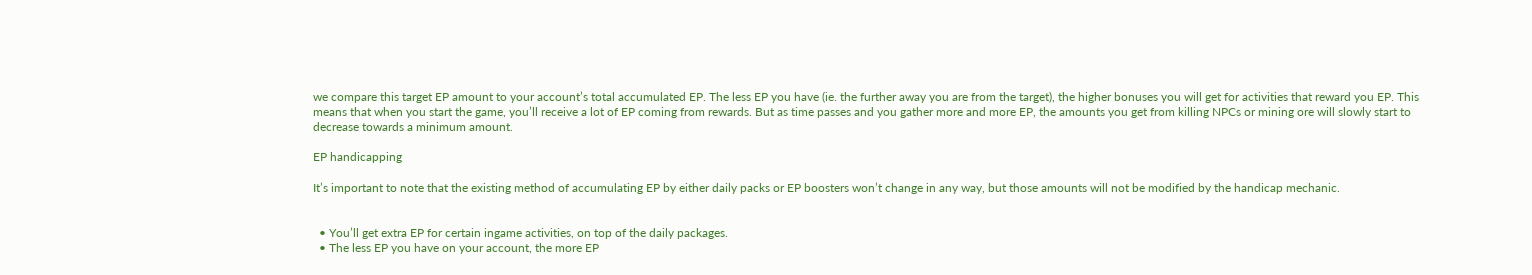we compare this target EP amount to your account’s total accumulated EP. The less EP you have (ie. the further away you are from the target), the higher bonuses you will get for activities that reward you EP. This means that when you start the game, you’ll receive a lot of EP coming from rewards. But as time passes and you gather more and more EP, the amounts you get from killing NPCs or mining ore will slowly start to decrease towards a minimum amount.

EP handicapping

It’s important to note that the existing method of accumulating EP by either daily packs or EP boosters won’t change in any way, but those amounts will not be modified by the handicap mechanic.


  • You’ll get extra EP for certain ingame activities, on top of the daily packages.
  • The less EP you have on your account, the more EP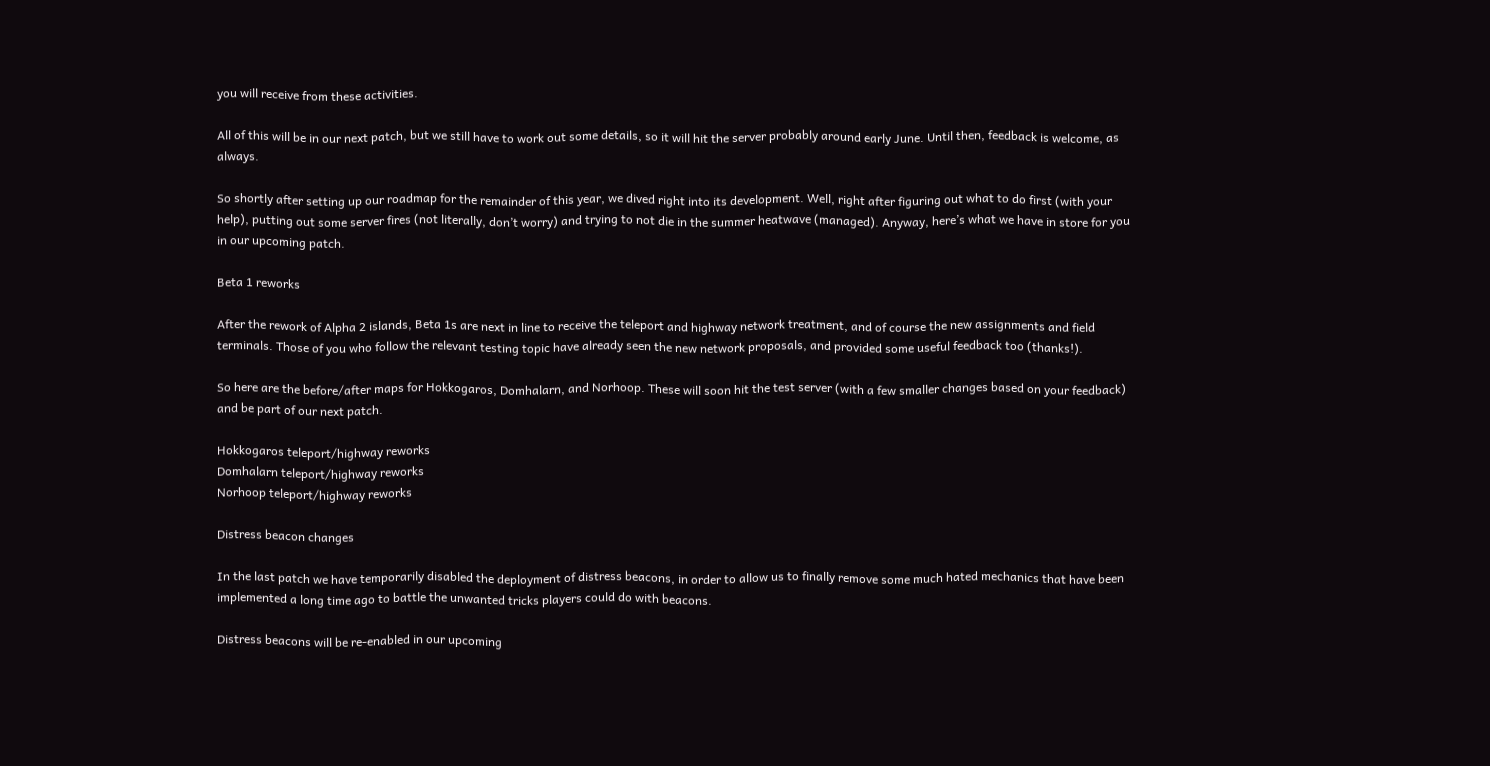you will receive from these activities.

All of this will be in our next patch, but we still have to work out some details, so it will hit the server probably around early June. Until then, feedback is welcome, as always.

So shortly after setting up our roadmap for the remainder of this year, we dived right into its development. Well, right after figuring out what to do first (with your help), putting out some server fires (not literally, don’t worry) and trying to not die in the summer heatwave (managed). Anyway, here’s what we have in store for you in our upcoming patch.

Beta 1 reworks

After the rework of Alpha 2 islands, Beta 1s are next in line to receive the teleport and highway network treatment, and of course the new assignments and field terminals. Those of you who follow the relevant testing topic have already seen the new network proposals, and provided some useful feedback too (thanks!).

So here are the before/after maps for Hokkogaros, Domhalarn, and Norhoop. These will soon hit the test server (with a few smaller changes based on your feedback) and be part of our next patch.

Hokkogaros teleport/highway reworks
Domhalarn teleport/highway reworks
Norhoop teleport/highway reworks

Distress beacon changes

In the last patch we have temporarily disabled the deployment of distress beacons, in order to allow us to finally remove some much hated mechanics that have been implemented a long time ago to battle the unwanted tricks players could do with beacons.

Distress beacons will be re-enabled in our upcoming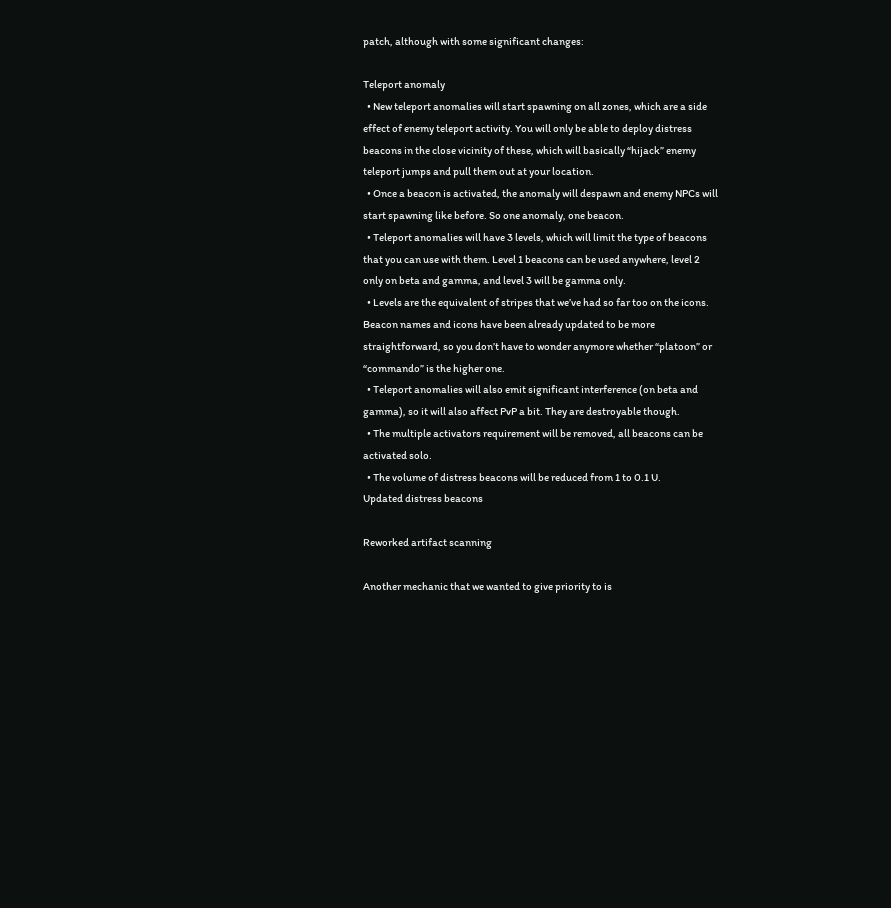patch, although with some significant changes:

Teleport anomaly
  • New teleport anomalies will start spawning on all zones, which are a side effect of enemy teleport activity. You will only be able to deploy distress beacons in the close vicinity of these, which will basically “hijack” enemy teleport jumps and pull them out at your location.
  • Once a beacon is activated, the anomaly will despawn and enemy NPCs will start spawning like before. So one anomaly, one beacon.
  • Teleport anomalies will have 3 levels, which will limit the type of beacons that you can use with them. Level 1 beacons can be used anywhere, level 2 only on beta and gamma, and level 3 will be gamma only.
  • Levels are the equivalent of stripes that we’ve had so far too on the icons. Beacon names and icons have been already updated to be more straightforward, so you don’t have to wonder anymore whether “platoon” or “commando” is the higher one.
  • Teleport anomalies will also emit significant interference (on beta and gamma), so it will also affect PvP a bit. They are destroyable though.
  • The multiple activators requirement will be removed, all beacons can be activated solo.
  • The volume of distress beacons will be reduced from 1 to 0.1 U.
Updated distress beacons

Reworked artifact scanning

Another mechanic that we wanted to give priority to is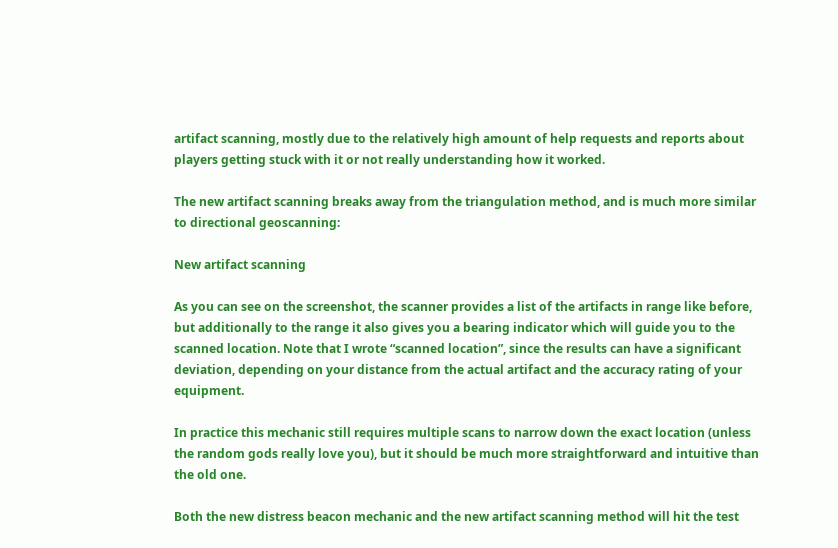artifact scanning, mostly due to the relatively high amount of help requests and reports about players getting stuck with it or not really understanding how it worked.

The new artifact scanning breaks away from the triangulation method, and is much more similar to directional geoscanning:

New artifact scanning

As you can see on the screenshot, the scanner provides a list of the artifacts in range like before, but additionally to the range it also gives you a bearing indicator which will guide you to the scanned location. Note that I wrote “scanned location”, since the results can have a significant deviation, depending on your distance from the actual artifact and the accuracy rating of your equipment.

In practice this mechanic still requires multiple scans to narrow down the exact location (unless the random gods really love you), but it should be much more straightforward and intuitive than the old one.

Both the new distress beacon mechanic and the new artifact scanning method will hit the test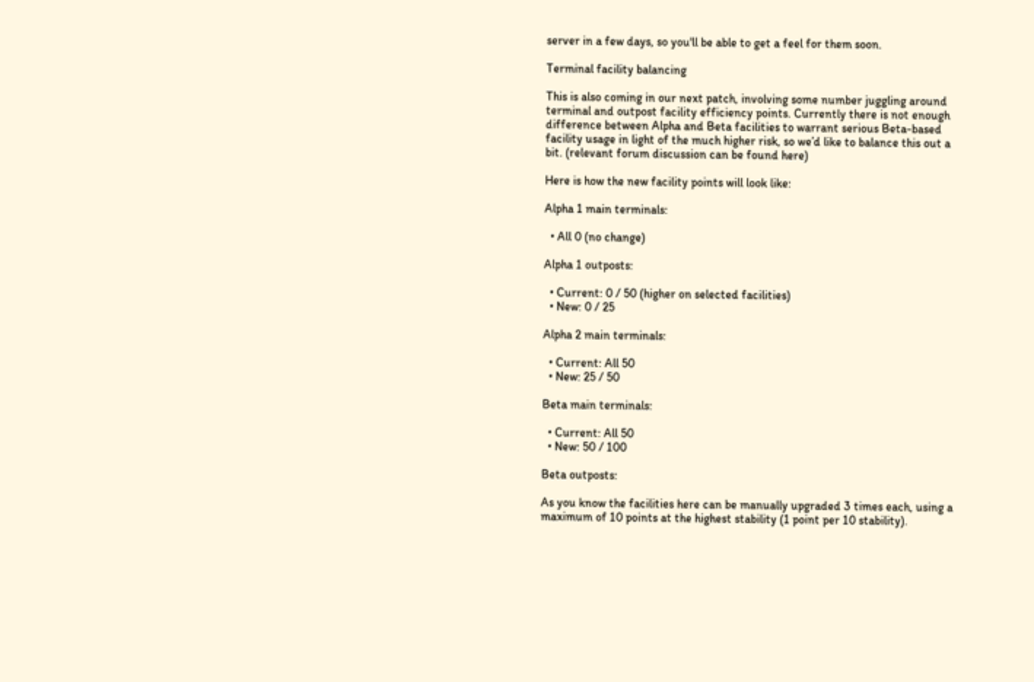server in a few days, so you'll be able to get a feel for them soon.

Terminal facility balancing

This is also coming in our next patch, involving some number juggling around terminal and outpost facility efficiency points. Currently there is not enough difference between Alpha and Beta facilities to warrant serious Beta-based facility usage in light of the much higher risk, so we’d like to balance this out a bit. (relevant forum discussion can be found here)

Here is how the new facility points will look like:

Alpha 1 main terminals:

  • All 0 (no change)

Alpha 1 outposts:

  • Current: 0 / 50 (higher on selected facilities)
  • New: 0 / 25

Alpha 2 main terminals:

  • Current: All 50
  • New: 25 / 50

Beta main terminals:

  • Current: All 50
  • New: 50 / 100

Beta outposts:

As you know the facilities here can be manually upgraded 3 times each, using a maximum of 10 points at the highest stability (1 point per 10 stability).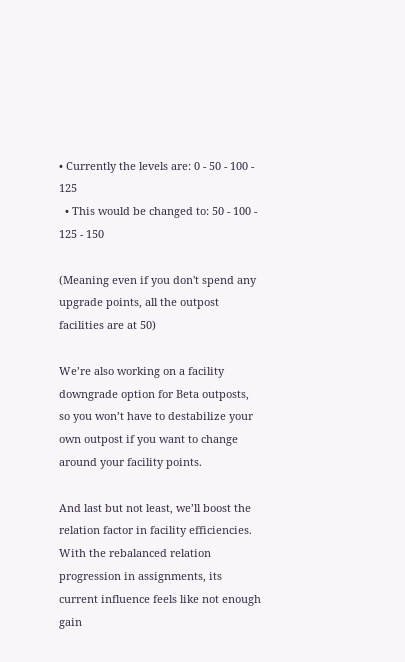• Currently the levels are: 0 - 50 - 100 - 125
  • This would be changed to: 50 - 100 - 125 - 150

(Meaning even if you don't spend any upgrade points, all the outpost facilities are at 50)

We’re also working on a facility downgrade option for Beta outposts, so you won’t have to destabilize your own outpost if you want to change around your facility points.

And last but not least, we’ll boost the relation factor in facility efficiencies. With the rebalanced relation progression in assignments, its current influence feels like not enough gain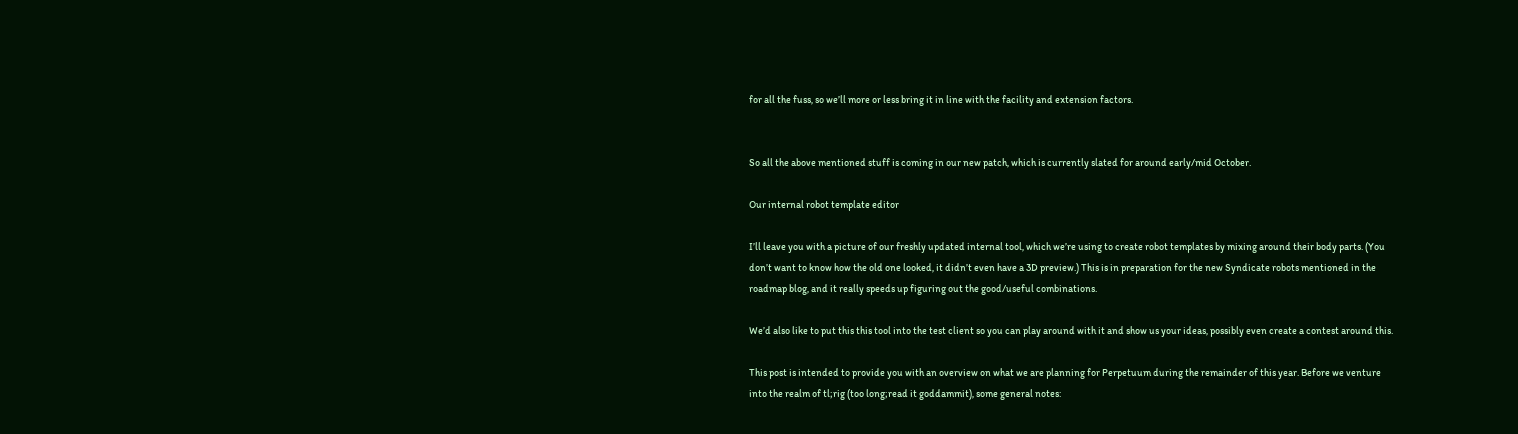for all the fuss, so we’ll more or less bring it in line with the facility and extension factors.


So all the above mentioned stuff is coming in our new patch, which is currently slated for around early/mid October.

Our internal robot template editor

I’ll leave you with a picture of our freshly updated internal tool, which we’re using to create robot templates by mixing around their body parts. (You don’t want to know how the old one looked, it didn’t even have a 3D preview.) This is in preparation for the new Syndicate robots mentioned in the roadmap blog, and it really speeds up figuring out the good/useful combinations.

We’d also like to put this this tool into the test client so you can play around with it and show us your ideas, possibly even create a contest around this.

This post is intended to provide you with an overview on what we are planning for Perpetuum during the remainder of this year. Before we venture into the realm of tl;rig (too long;read it goddammit), some general notes: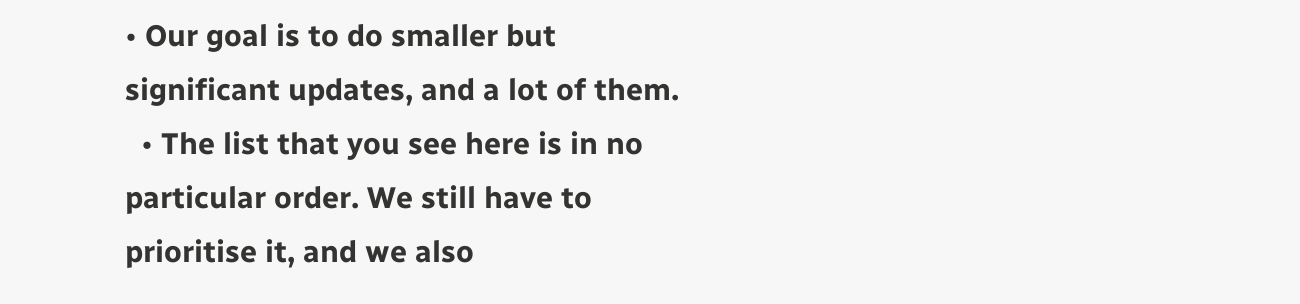• Our goal is to do smaller but significant updates, and a lot of them.
  • The list that you see here is in no particular order. We still have to prioritise it, and we also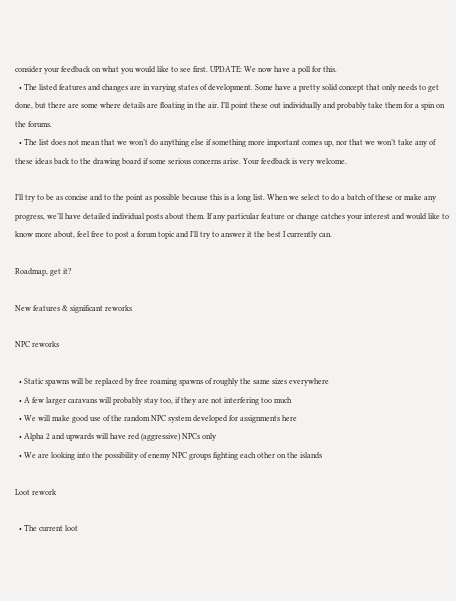consider your feedback on what you would like to see first. UPDATE: We now have a poll for this.
  • The listed features and changes are in varying states of development. Some have a pretty solid concept that only needs to get done, but there are some where details are floating in the air. I’ll point these out individually and probably take them for a spin on the forums.
  • The list does not mean that we won’t do anything else if something more important comes up, nor that we won’t take any of these ideas back to the drawing board if some serious concerns arise. Your feedback is very welcome.

I’ll try to be as concise and to the point as possible because this is a long list. When we select to do a batch of these or make any progress, we’ll have detailed individual posts about them. If any particular feature or change catches your interest and would like to know more about, feel free to post a forum topic and I’ll try to answer it the best I currently can.

Roadmap, get it?

New features & significant reworks

NPC reworks

  • Static spawns will be replaced by free roaming spawns of roughly the same sizes everywhere
  • A few larger caravans will probably stay too, if they are not interfering too much
  • We will make good use of the random NPC system developed for assignments here
  • Alpha 2 and upwards will have red (aggressive) NPCs only
  • We are looking into the possibility of enemy NPC groups fighting each other on the islands

Loot rework

  • The current loot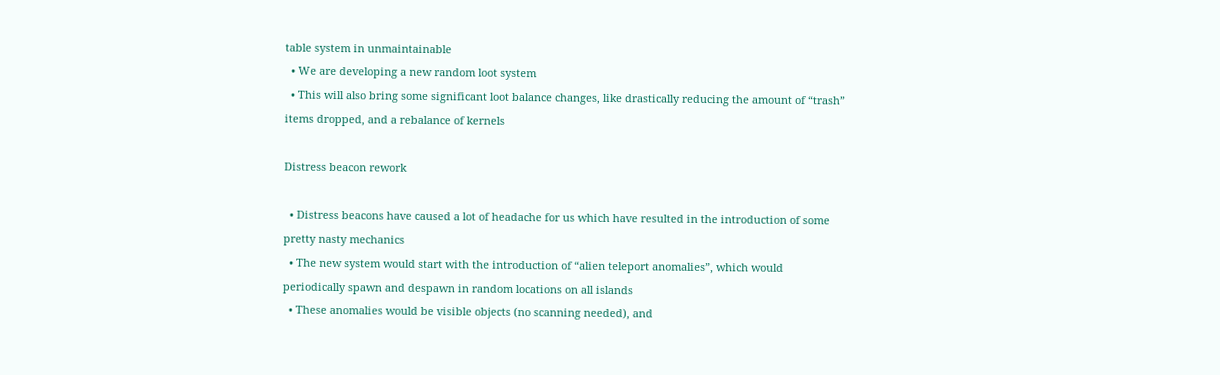table system in unmaintainable
  • We are developing a new random loot system
  • This will also bring some significant loot balance changes, like drastically reducing the amount of “trash” items dropped, and a rebalance of kernels

Distress beacon rework

  • Distress beacons have caused a lot of headache for us which have resulted in the introduction of some pretty nasty mechanics
  • The new system would start with the introduction of “alien teleport anomalies”, which would periodically spawn and despawn in random locations on all islands
  • These anomalies would be visible objects (no scanning needed), and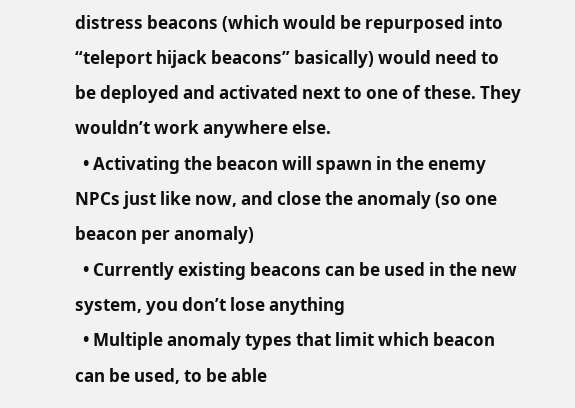distress beacons (which would be repurposed into “teleport hijack beacons” basically) would need to be deployed and activated next to one of these. They wouldn’t work anywhere else.
  • Activating the beacon will spawn in the enemy NPCs just like now, and close the anomaly (so one beacon per anomaly)
  • Currently existing beacons can be used in the new system, you don’t lose anything
  • Multiple anomaly types that limit which beacon can be used, to be able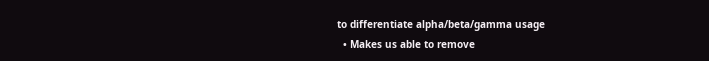to differentiate alpha/beta/gamma usage
  • Makes us able to remove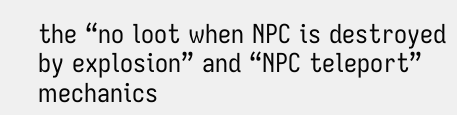the “no loot when NPC is destroyed by explosion” and “NPC teleport” mechanics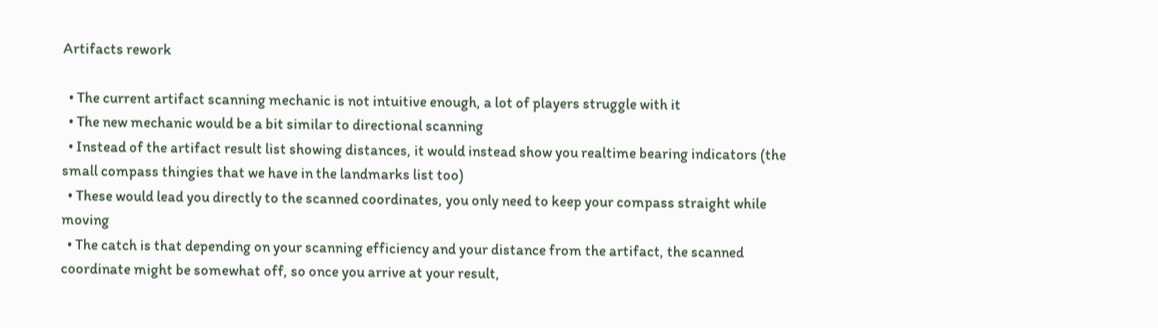Artifacts rework

  • The current artifact scanning mechanic is not intuitive enough, a lot of players struggle with it
  • The new mechanic would be a bit similar to directional scanning
  • Instead of the artifact result list showing distances, it would instead show you realtime bearing indicators (the small compass thingies that we have in the landmarks list too)
  • These would lead you directly to the scanned coordinates, you only need to keep your compass straight while moving
  • The catch is that depending on your scanning efficiency and your distance from the artifact, the scanned coordinate might be somewhat off, so once you arrive at your result,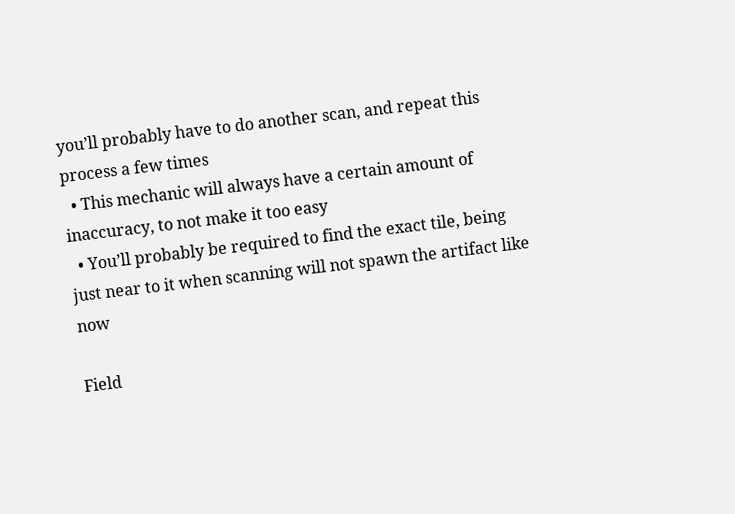you’ll probably have to do another scan, and repeat this process a few times
  • This mechanic will always have a certain amount of inaccuracy, to not make it too easy
  • You’ll probably be required to find the exact tile, being just near to it when scanning will not spawn the artifact like now

Field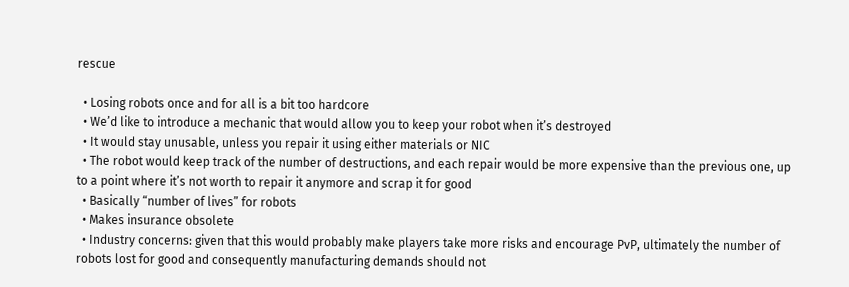rescue

  • Losing robots once and for all is a bit too hardcore
  • We’d like to introduce a mechanic that would allow you to keep your robot when it’s destroyed
  • It would stay unusable, unless you repair it using either materials or NIC
  • The robot would keep track of the number of destructions, and each repair would be more expensive than the previous one, up to a point where it’s not worth to repair it anymore and scrap it for good
  • Basically “number of lives” for robots
  • Makes insurance obsolete
  • Industry concerns: given that this would probably make players take more risks and encourage PvP, ultimately the number of robots lost for good and consequently manufacturing demands should not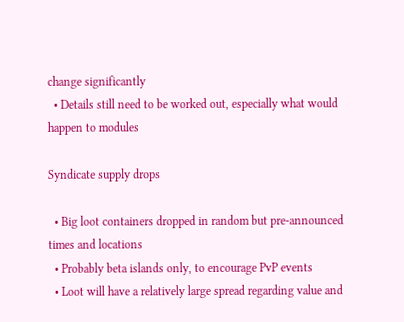change significantly
  • Details still need to be worked out, especially what would happen to modules

Syndicate supply drops

  • Big loot containers dropped in random but pre-announced times and locations
  • Probably beta islands only, to encourage PvP events
  • Loot will have a relatively large spread regarding value and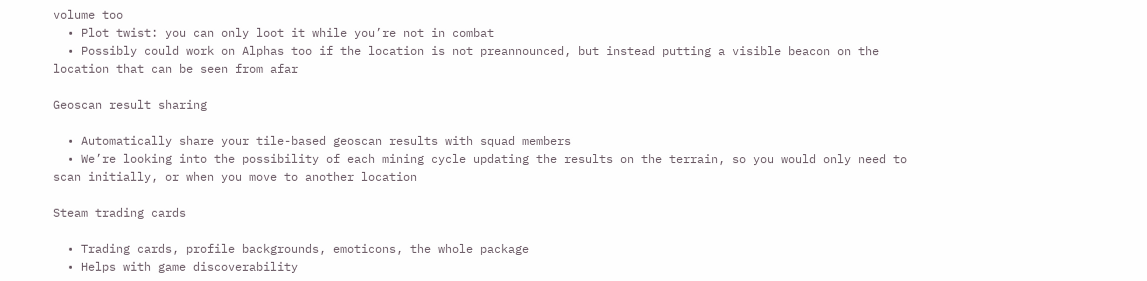volume too
  • Plot twist: you can only loot it while you’re not in combat
  • Possibly could work on Alphas too if the location is not preannounced, but instead putting a visible beacon on the location that can be seen from afar

Geoscan result sharing

  • Automatically share your tile-based geoscan results with squad members
  • We’re looking into the possibility of each mining cycle updating the results on the terrain, so you would only need to scan initially, or when you move to another location

Steam trading cards

  • Trading cards, profile backgrounds, emoticons, the whole package
  • Helps with game discoverability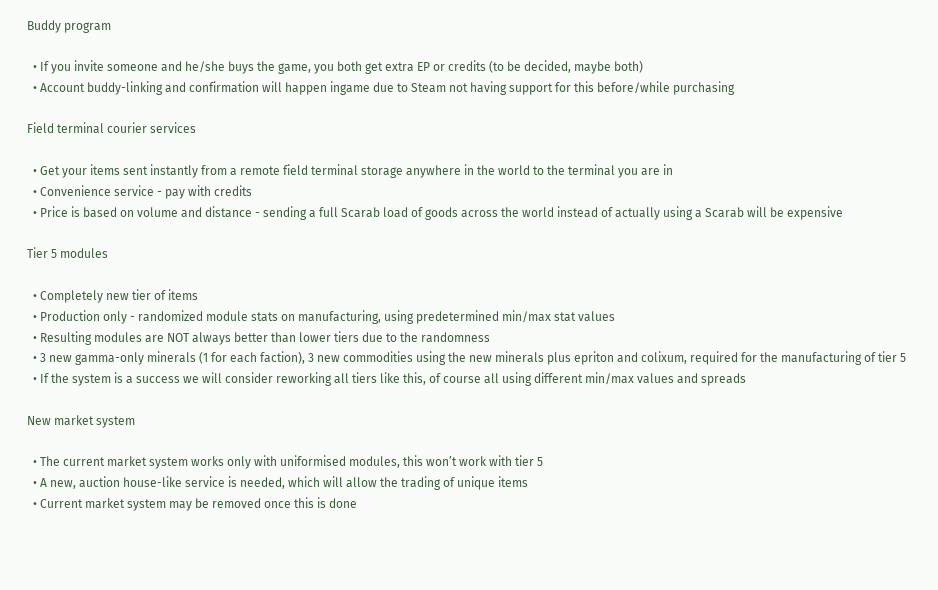Buddy program

  • If you invite someone and he/she buys the game, you both get extra EP or credits (to be decided, maybe both)
  • Account buddy-linking and confirmation will happen ingame due to Steam not having support for this before/while purchasing

Field terminal courier services

  • Get your items sent instantly from a remote field terminal storage anywhere in the world to the terminal you are in
  • Convenience service - pay with credits
  • Price is based on volume and distance - sending a full Scarab load of goods across the world instead of actually using a Scarab will be expensive

Tier 5 modules

  • Completely new tier of items
  • Production only - randomized module stats on manufacturing, using predetermined min/max stat values
  • Resulting modules are NOT always better than lower tiers due to the randomness
  • 3 new gamma-only minerals (1 for each faction), 3 new commodities using the new minerals plus epriton and colixum, required for the manufacturing of tier 5
  • If the system is a success we will consider reworking all tiers like this, of course all using different min/max values and spreads

New market system

  • The current market system works only with uniformised modules, this won’t work with tier 5
  • A new, auction house-like service is needed, which will allow the trading of unique items
  • Current market system may be removed once this is done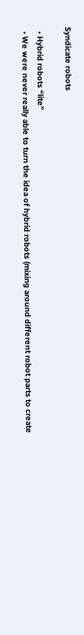Syndicate robots

  • Hybrid robots “lite”
  • We were never really able to turn the idea of hybrid robots (mixing around different robot parts to create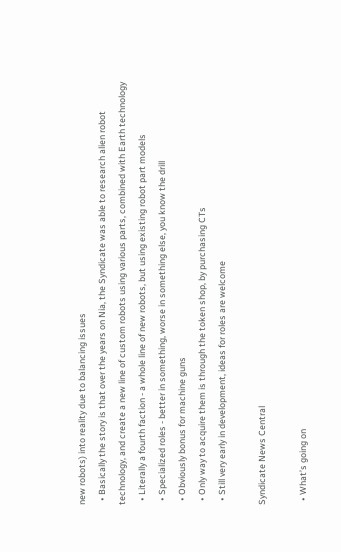new robots) into reality due to balancing issues
  • Basically the story is that over the years on Nia, the Syndicate was able to research alien robot technology, and create a new line of custom robots using various parts, combined with Earth technology
  • Literally a fourth faction - a whole line of new robots, but using existing robot part models
  • Specialized roles - better in something, worse in something else, you know the drill
  • Obviously bonus for machine guns
  • Only way to acquire them is through the token shop, by purchasing CTs
  • Still very early in development, ideas for roles are welcome

Syndicate News Central

  • What’s going on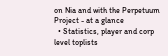on Nia and with the Perpetuum Project - at a glance
  • Statistics, player and corp level toplists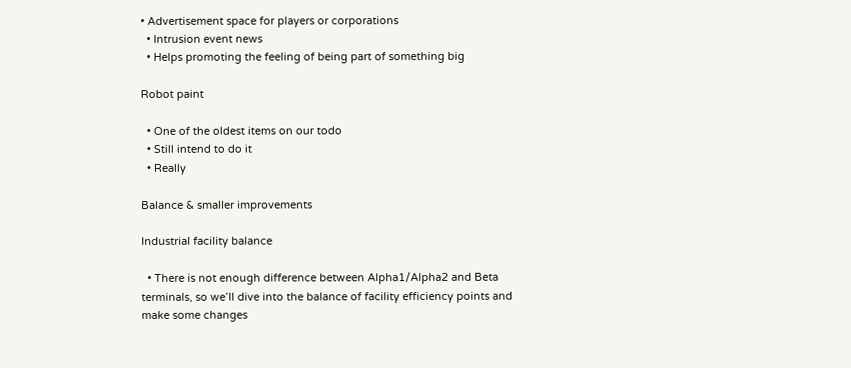• Advertisement space for players or corporations
  • Intrusion event news
  • Helps promoting the feeling of being part of something big

Robot paint

  • One of the oldest items on our todo
  • Still intend to do it
  • Really

Balance & smaller improvements

Industrial facility balance

  • There is not enough difference between Alpha1/Alpha2 and Beta terminals, so we’ll dive into the balance of facility efficiency points and make some changes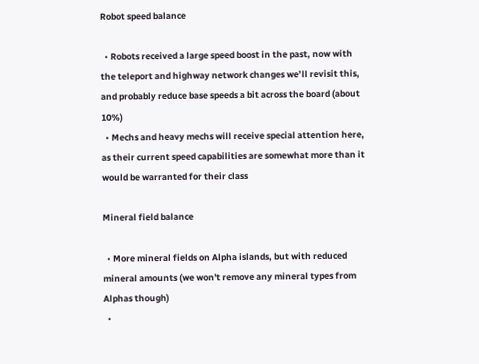Robot speed balance

  • Robots received a large speed boost in the past, now with the teleport and highway network changes we’ll revisit this, and probably reduce base speeds a bit across the board (about 10%)
  • Mechs and heavy mechs will receive special attention here, as their current speed capabilities are somewhat more than it would be warranted for their class

Mineral field balance

  • More mineral fields on Alpha islands, but with reduced mineral amounts (we won't remove any mineral types from Alphas though)
  •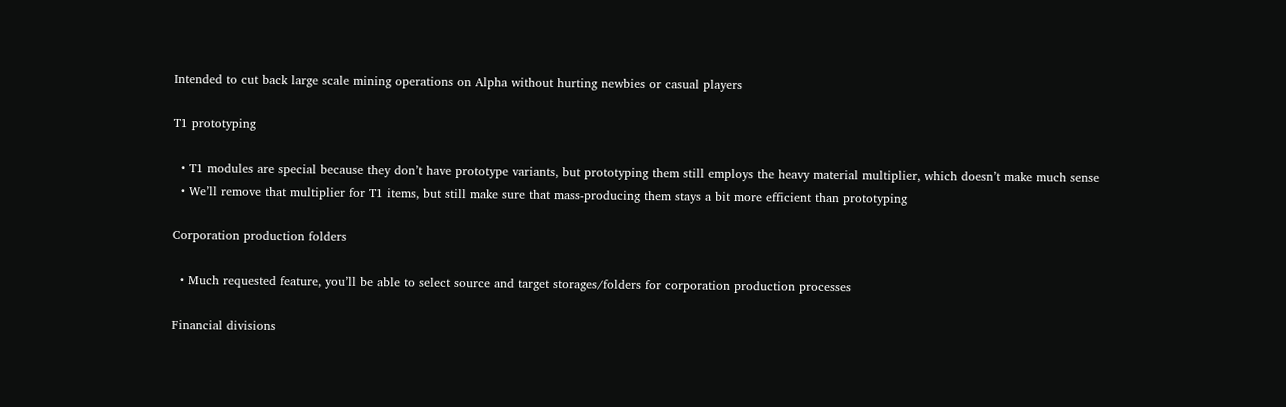Intended to cut back large scale mining operations on Alpha without hurting newbies or casual players

T1 prototyping

  • T1 modules are special because they don’t have prototype variants, but prototyping them still employs the heavy material multiplier, which doesn’t make much sense
  • We’ll remove that multiplier for T1 items, but still make sure that mass-producing them stays a bit more efficient than prototyping

Corporation production folders

  • Much requested feature, you’ll be able to select source and target storages/folders for corporation production processes

Financial divisions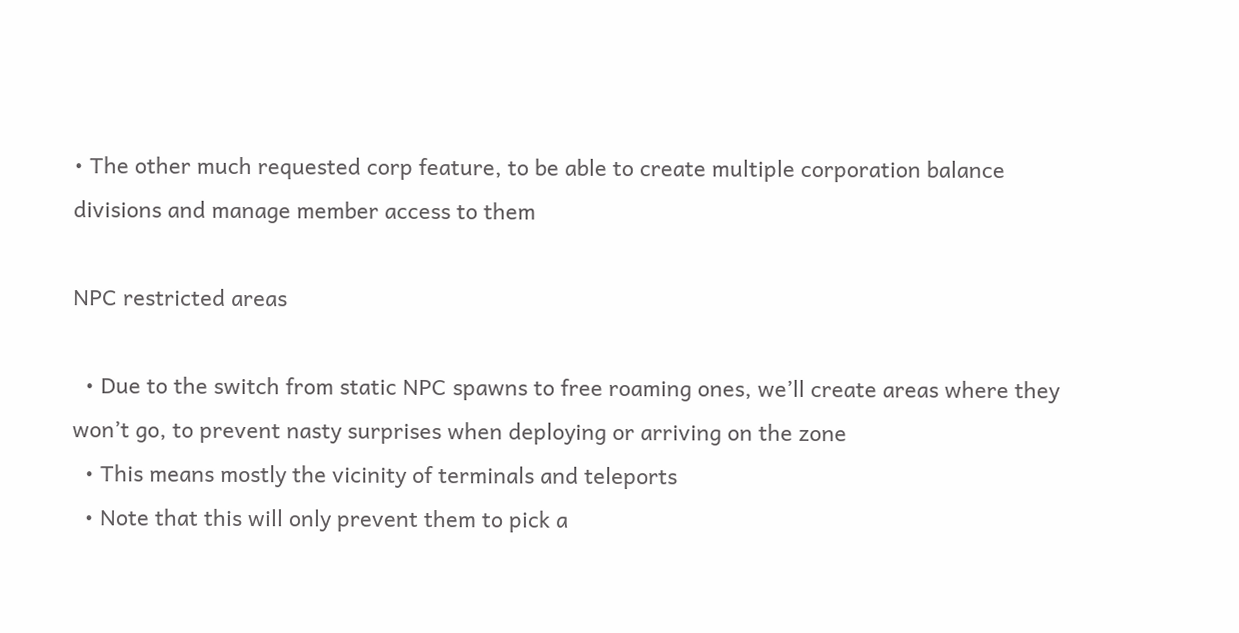• The other much requested corp feature, to be able to create multiple corporation balance divisions and manage member access to them

NPC restricted areas

  • Due to the switch from static NPC spawns to free roaming ones, we’ll create areas where they won’t go, to prevent nasty surprises when deploying or arriving on the zone
  • This means mostly the vicinity of terminals and teleports
  • Note that this will only prevent them to pick a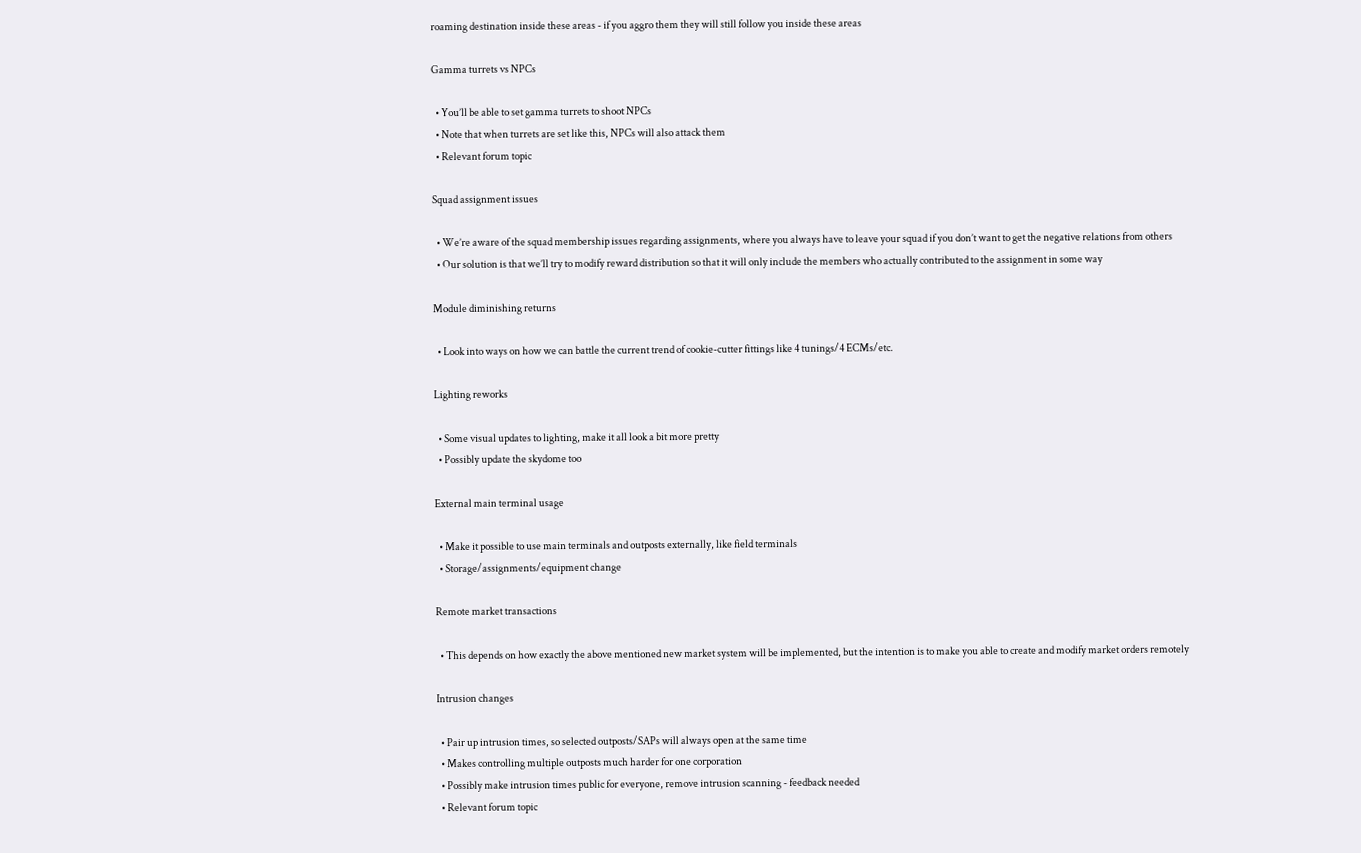roaming destination inside these areas - if you aggro them they will still follow you inside these areas

Gamma turrets vs NPCs

  • You’ll be able to set gamma turrets to shoot NPCs
  • Note that when turrets are set like this, NPCs will also attack them
  • Relevant forum topic

Squad assignment issues

  • We’re aware of the squad membership issues regarding assignments, where you always have to leave your squad if you don’t want to get the negative relations from others
  • Our solution is that we’ll try to modify reward distribution so that it will only include the members who actually contributed to the assignment in some way

Module diminishing returns

  • Look into ways on how we can battle the current trend of cookie-cutter fittings like 4 tunings/4 ECMs/etc.

Lighting reworks

  • Some visual updates to lighting, make it all look a bit more pretty
  • Possibly update the skydome too

External main terminal usage

  • Make it possible to use main terminals and outposts externally, like field terminals
  • Storage/assignments/equipment change

Remote market transactions

  • This depends on how exactly the above mentioned new market system will be implemented, but the intention is to make you able to create and modify market orders remotely

Intrusion changes

  • Pair up intrusion times, so selected outposts/SAPs will always open at the same time
  • Makes controlling multiple outposts much harder for one corporation
  • Possibly make intrusion times public for everyone, remove intrusion scanning - feedback needed
  • Relevant forum topic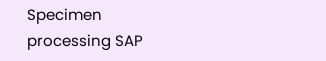Specimen processing SAP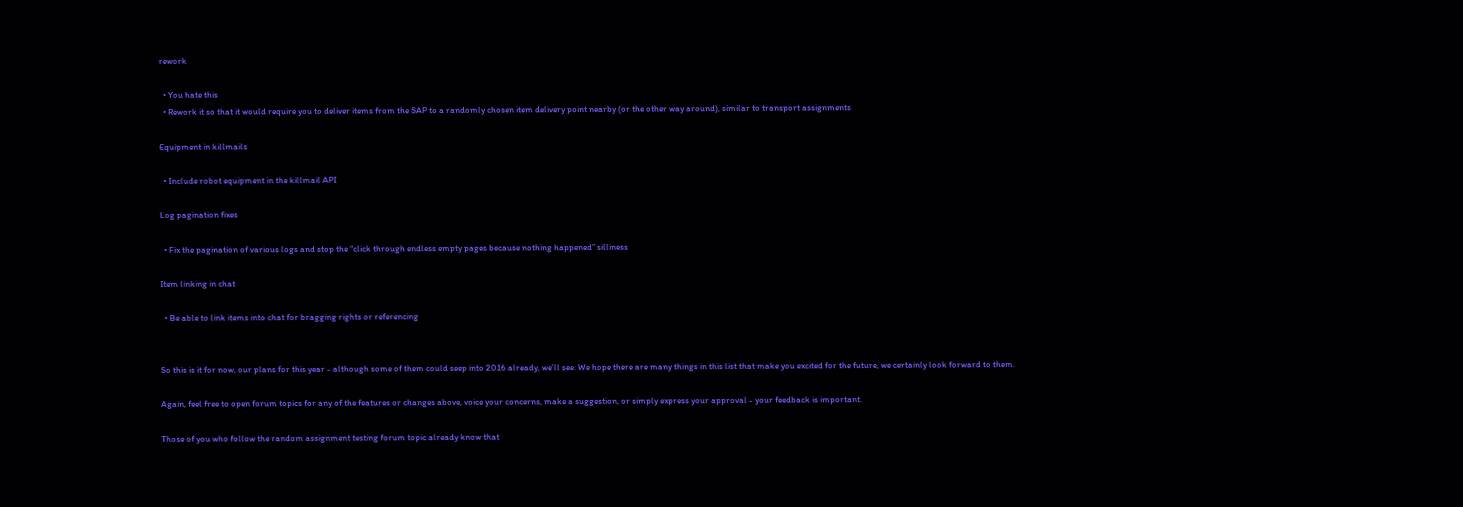rework

  • You hate this
  • Rework it so that it would require you to deliver items from the SAP to a randomly chosen item delivery point nearby (or the other way around), similar to transport assignments

Equipment in killmails

  • Include robot equipment in the killmail API

Log pagination fixes

  • Fix the pagination of various logs and stop the “click through endless empty pages because nothing happened” silliness

Item linking in chat

  • Be able to link items into chat for bragging rights or referencing


So this is it for now, our plans for this year - although some of them could seep into 2016 already, we’ll see. We hope there are many things in this list that make you excited for the future, we certainly look forward to them.

Again, feel free to open forum topics for any of the features or changes above, voice your concerns, make a suggestion, or simply express your approval - your feedback is important.

Those of you who follow the random assignment testing forum topic already know that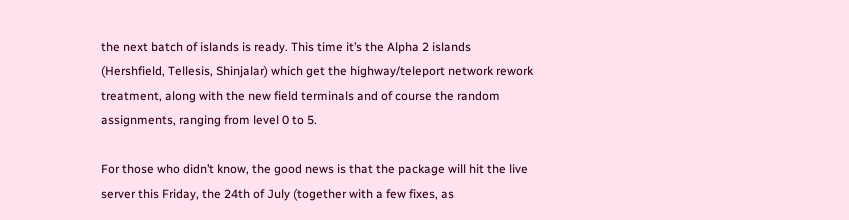the next batch of islands is ready. This time it’s the Alpha 2 islands (Hershfield, Tellesis, Shinjalar) which get the highway/teleport network rework treatment, along with the new field terminals and of course the random assignments, ranging from level 0 to 5.

For those who didn’t know, the good news is that the package will hit the live server this Friday, the 24th of July (together with a few fixes, as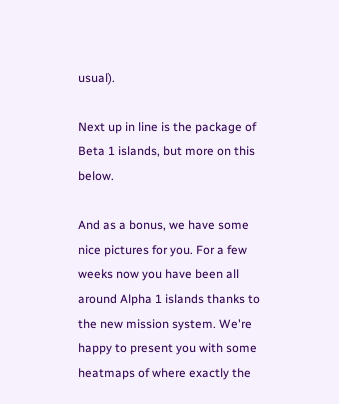usual).

Next up in line is the package of Beta 1 islands, but more on this below.

And as a bonus, we have some nice pictures for you. For a few weeks now you have been all around Alpha 1 islands thanks to the new mission system. We're happy to present you with some heatmaps of where exactly the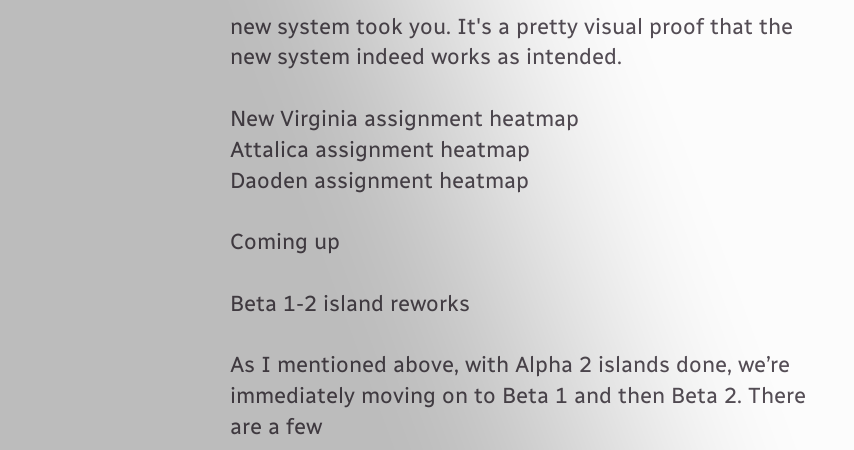new system took you. It's a pretty visual proof that the new system indeed works as intended.

New Virginia assignment heatmap
Attalica assignment heatmap
Daoden assignment heatmap

Coming up

Beta 1-2 island reworks

As I mentioned above, with Alpha 2 islands done, we’re immediately moving on to Beta 1 and then Beta 2. There are a few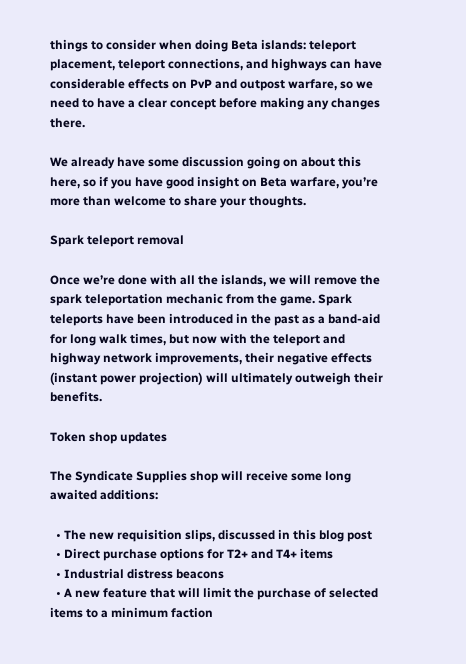things to consider when doing Beta islands: teleport placement, teleport connections, and highways can have considerable effects on PvP and outpost warfare, so we need to have a clear concept before making any changes there.

We already have some discussion going on about this here, so if you have good insight on Beta warfare, you’re more than welcome to share your thoughts.

Spark teleport removal

Once we’re done with all the islands, we will remove the spark teleportation mechanic from the game. Spark teleports have been introduced in the past as a band-aid for long walk times, but now with the teleport and highway network improvements, their negative effects (instant power projection) will ultimately outweigh their benefits.

Token shop updates

The Syndicate Supplies shop will receive some long awaited additions:

  • The new requisition slips, discussed in this blog post
  • Direct purchase options for T2+ and T4+ items
  • Industrial distress beacons
  • A new feature that will limit the purchase of selected items to a minimum faction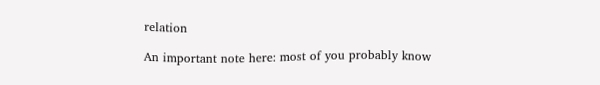relation

An important note here: most of you probably know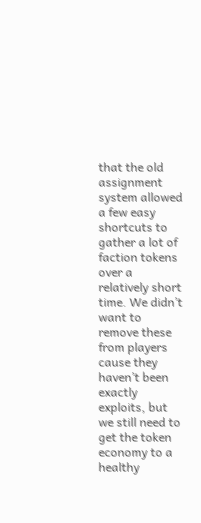that the old assignment system allowed a few easy shortcuts to gather a lot of faction tokens over a relatively short time. We didn’t want to remove these from players cause they haven’t been exactly exploits, but we still need to get the token economy to a healthy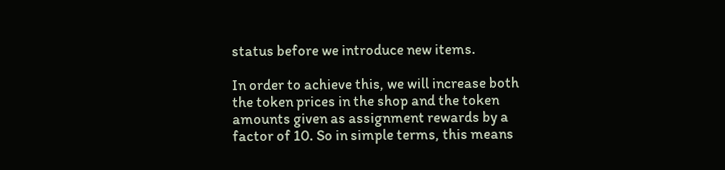status before we introduce new items.

In order to achieve this, we will increase both the token prices in the shop and the token amounts given as assignment rewards by a factor of 10. So in simple terms, this means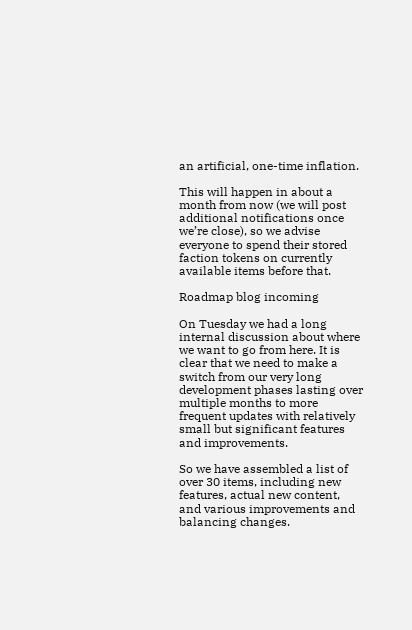an artificial, one-time inflation.

This will happen in about a month from now (we will post additional notifications once we’re close), so we advise everyone to spend their stored faction tokens on currently available items before that.

Roadmap blog incoming

On Tuesday we had a long internal discussion about where we want to go from here. It is clear that we need to make a switch from our very long development phases lasting over multiple months to more frequent updates with relatively small but significant features and improvements.

So we have assembled a list of over 30 items, including new features, actual new content, and various improvements and balancing changes.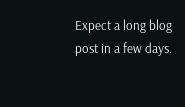Expect a long blog post in a few days.